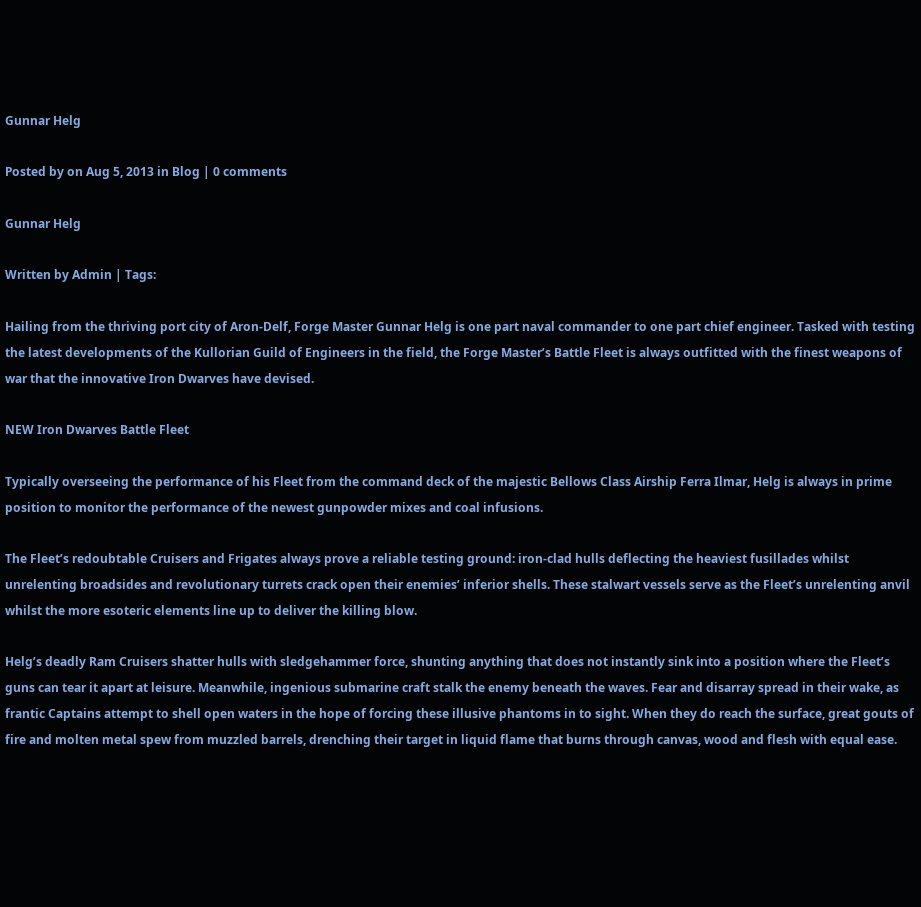Gunnar Helg

Posted by on Aug 5, 2013 in Blog | 0 comments

Gunnar Helg

Written by Admin | Tags:

Hailing from the thriving port city of Aron-Delf, Forge Master Gunnar Helg is one part naval commander to one part chief engineer. Tasked with testing the latest developments of the Kullorian Guild of Engineers in the field, the Forge Master’s Battle Fleet is always outfitted with the finest weapons of war that the innovative Iron Dwarves have devised.

NEW Iron Dwarves Battle Fleet

Typically overseeing the performance of his Fleet from the command deck of the majestic Bellows Class Airship Ferra Ilmar, Helg is always in prime position to monitor the performance of the newest gunpowder mixes and coal infusions.

The Fleet’s redoubtable Cruisers and Frigates always prove a reliable testing ground: iron-clad hulls deflecting the heaviest fusillades whilst unrelenting broadsides and revolutionary turrets crack open their enemies’ inferior shells. These stalwart vessels serve as the Fleet’s unrelenting anvil whilst the more esoteric elements line up to deliver the killing blow.

Helg’s deadly Ram Cruisers shatter hulls with sledgehammer force, shunting anything that does not instantly sink into a position where the Fleet’s guns can tear it apart at leisure. Meanwhile, ingenious submarine craft stalk the enemy beneath the waves. Fear and disarray spread in their wake, as frantic Captains attempt to shell open waters in the hope of forcing these illusive phantoms in to sight. When they do reach the surface, great gouts of fire and molten metal spew from muzzled barrels, drenching their target in liquid flame that burns through canvas, wood and flesh with equal ease.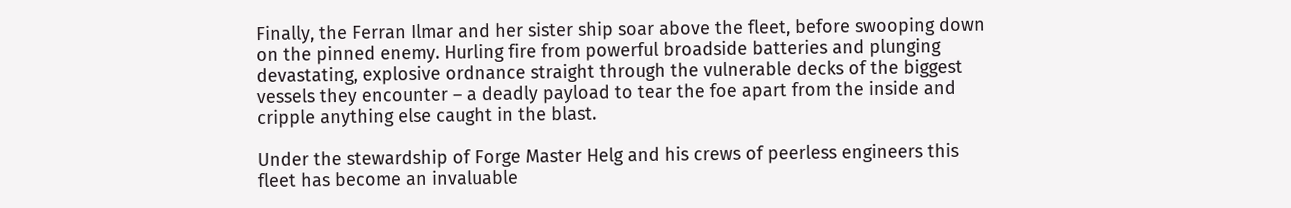Finally, the Ferran Ilmar and her sister ship soar above the fleet, before swooping down on the pinned enemy. Hurling fire from powerful broadside batteries and plunging devastating, explosive ordnance straight through the vulnerable decks of the biggest vessels they encounter – a deadly payload to tear the foe apart from the inside and cripple anything else caught in the blast.

Under the stewardship of Forge Master Helg and his crews of peerless engineers this fleet has become an invaluable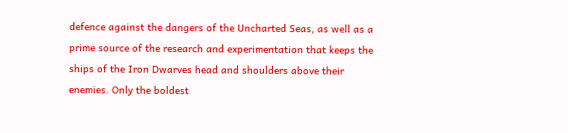defence against the dangers of the Uncharted Seas, as well as a prime source of the research and experimentation that keeps the ships of the Iron Dwarves head and shoulders above their enemies. Only the boldest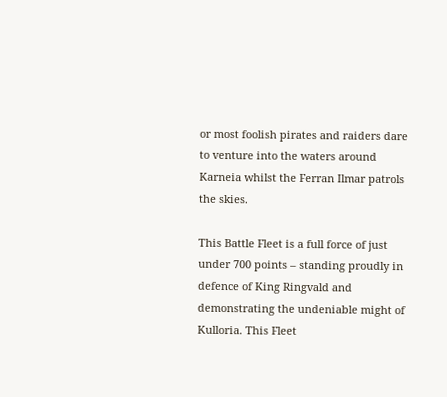or most foolish pirates and raiders dare to venture into the waters around Karneia whilst the Ferran Ilmar patrols the skies.

This Battle Fleet is a full force of just under 700 points – standing proudly in defence of King Ringvald and demonstrating the undeniable might of Kulloria. This Fleet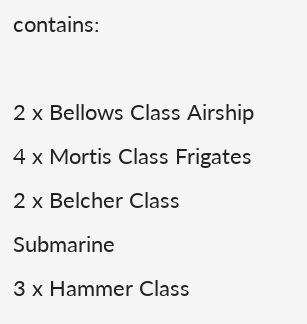contains:

2 x Bellows Class Airship
4 x Mortis Class Frigates
2 x Belcher Class Submarine
3 x Hammer Class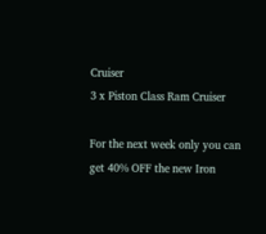Cruiser
3 x Piston Class Ram Cruiser

For the next week only you can get 40% OFF the new Iron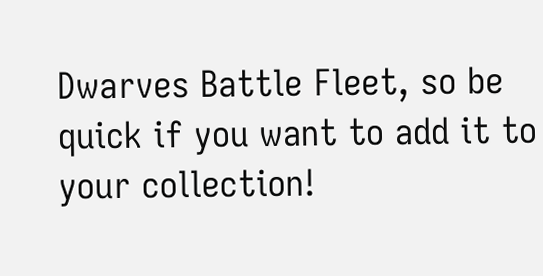Dwarves Battle Fleet, so be quick if you want to add it to your collection!